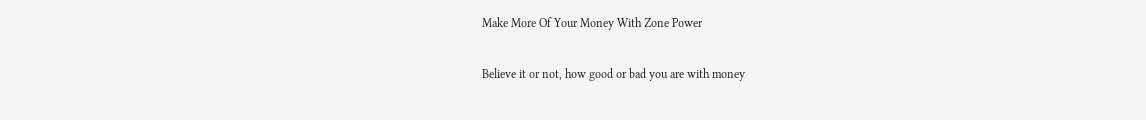Make More Of Your Money With Zone Power

Believe it or not, how good or bad you are with money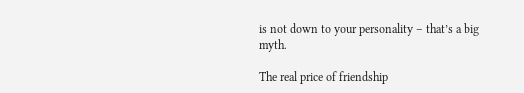is not down to your personality – that’s a big myth.

The real price of friendship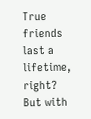True friends last a lifetime, right? But with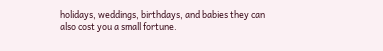holidays, weddings, birthdays, and babies they can also cost you a small fortune.